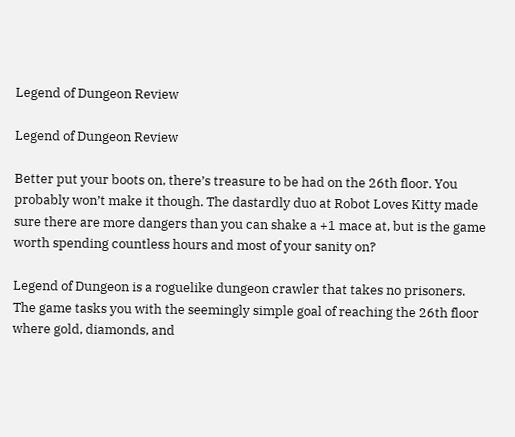Legend of Dungeon Review

Legend of Dungeon Review

Better put your boots on, there’s treasure to be had on the 26th floor. You probably won’t make it though. The dastardly duo at Robot Loves Kitty made sure there are more dangers than you can shake a +1 mace at, but is the game worth spending countless hours and most of your sanity on?

Legend of Dungeon is a roguelike dungeon crawler that takes no prisoners. The game tasks you with the seemingly simple goal of reaching the 26th floor where gold, diamonds, and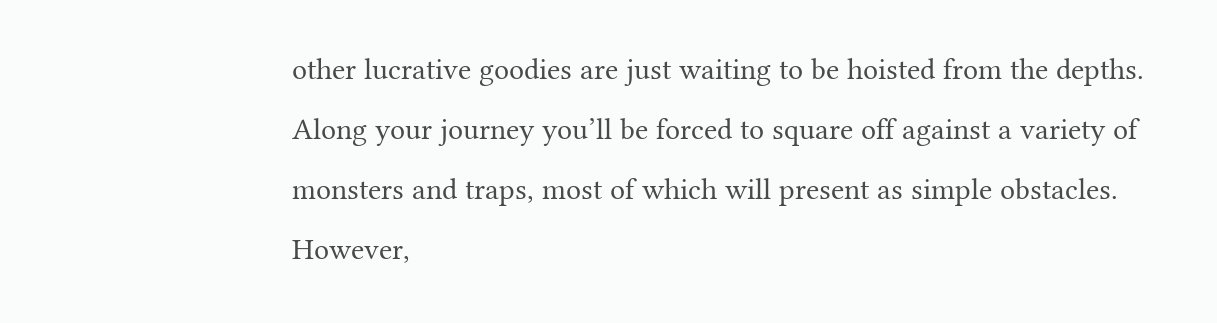other lucrative goodies are just waiting to be hoisted from the depths. Along your journey you’ll be forced to square off against a variety of monsters and traps, most of which will present as simple obstacles. However,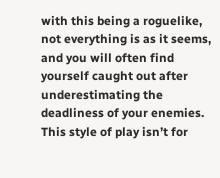with this being a roguelike, not everything is as it seems, and you will often find yourself caught out after underestimating the deadliness of your enemies. This style of play isn’t for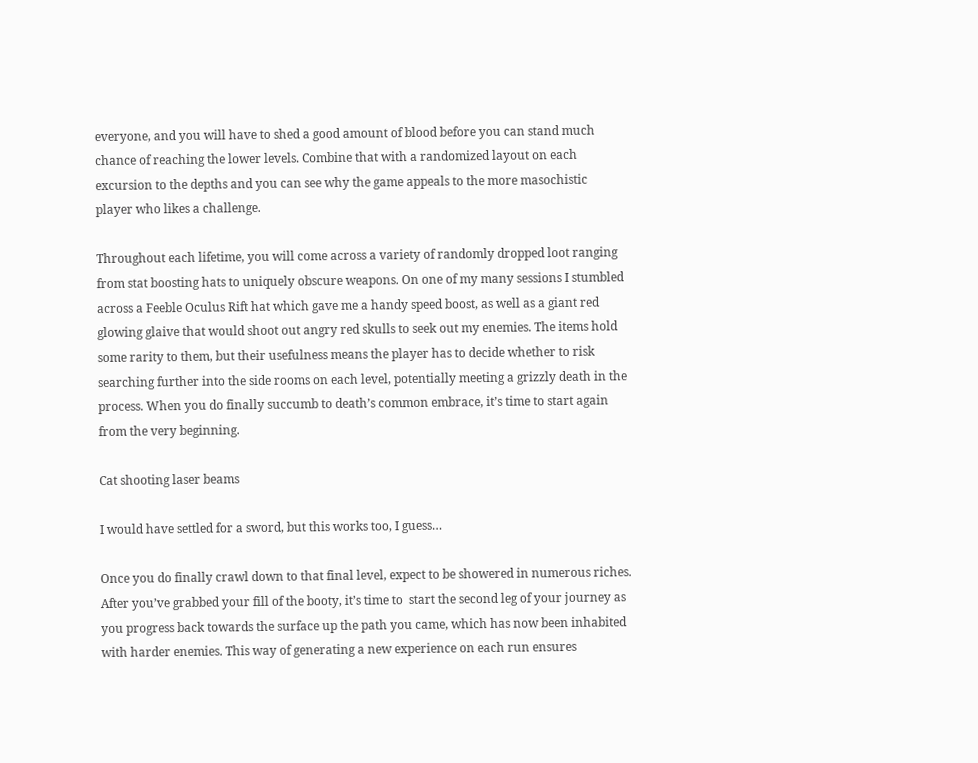everyone, and you will have to shed a good amount of blood before you can stand much chance of reaching the lower levels. Combine that with a randomized layout on each excursion to the depths and you can see why the game appeals to the more masochistic player who likes a challenge.

Throughout each lifetime, you will come across a variety of randomly dropped loot ranging from stat boosting hats to uniquely obscure weapons. On one of my many sessions I stumbled across a Feeble Oculus Rift hat which gave me a handy speed boost, as well as a giant red glowing glaive that would shoot out angry red skulls to seek out my enemies. The items hold some rarity to them, but their usefulness means the player has to decide whether to risk searching further into the side rooms on each level, potentially meeting a grizzly death in the process. When you do finally succumb to death’s common embrace, it’s time to start again from the very beginning.

Cat shooting laser beams

I would have settled for a sword, but this works too, I guess…

Once you do finally crawl down to that final level, expect to be showered in numerous riches. After you’ve grabbed your fill of the booty, it’s time to  start the second leg of your journey as you progress back towards the surface up the path you came, which has now been inhabited with harder enemies. This way of generating a new experience on each run ensures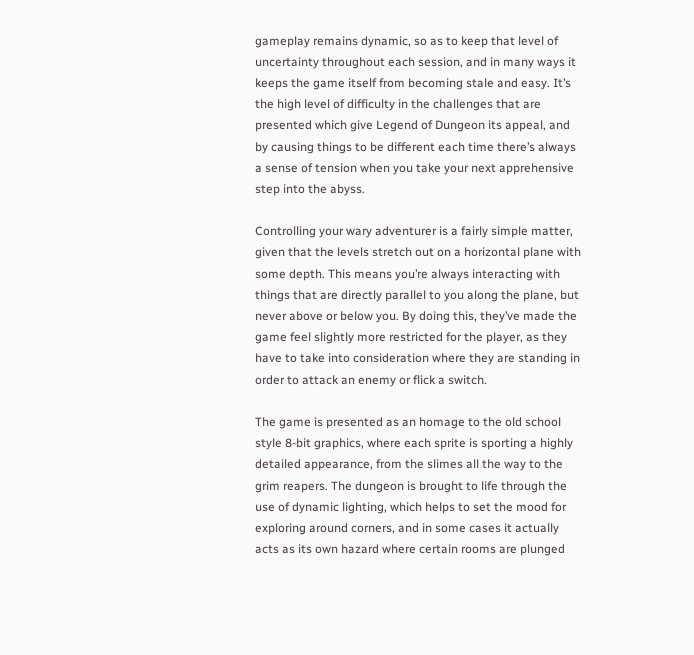gameplay remains dynamic, so as to keep that level of uncertainty throughout each session, and in many ways it keeps the game itself from becoming stale and easy. It’s the high level of difficulty in the challenges that are presented which give Legend of Dungeon its appeal, and by causing things to be different each time there’s always a sense of tension when you take your next apprehensive step into the abyss.

Controlling your wary adventurer is a fairly simple matter, given that the levels stretch out on a horizontal plane with some depth. This means you’re always interacting with things that are directly parallel to you along the plane, but never above or below you. By doing this, they’ve made the game feel slightly more restricted for the player, as they have to take into consideration where they are standing in order to attack an enemy or flick a switch.

The game is presented as an homage to the old school style 8-bit graphics, where each sprite is sporting a highly detailed appearance, from the slimes all the way to the grim reapers. The dungeon is brought to life through the use of dynamic lighting, which helps to set the mood for exploring around corners, and in some cases it actually acts as its own hazard where certain rooms are plunged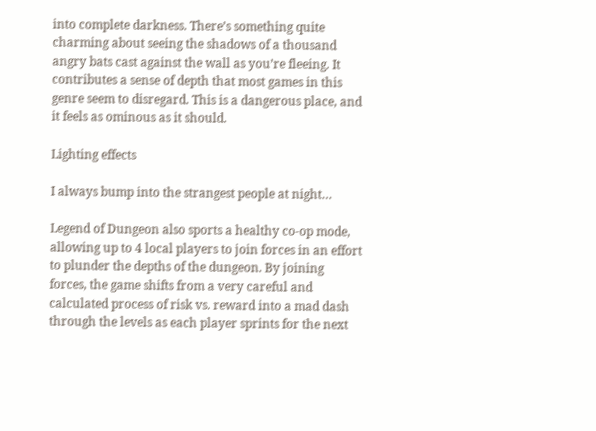into complete darkness. There’s something quite charming about seeing the shadows of a thousand angry bats cast against the wall as you’re fleeing. It contributes a sense of depth that most games in this genre seem to disregard. This is a dangerous place, and it feels as ominous as it should.

Lighting effects

I always bump into the strangest people at night…

Legend of Dungeon also sports a healthy co-op mode, allowing up to 4 local players to join forces in an effort to plunder the depths of the dungeon. By joining forces, the game shifts from a very careful and calculated process of risk vs. reward into a mad dash through the levels as each player sprints for the next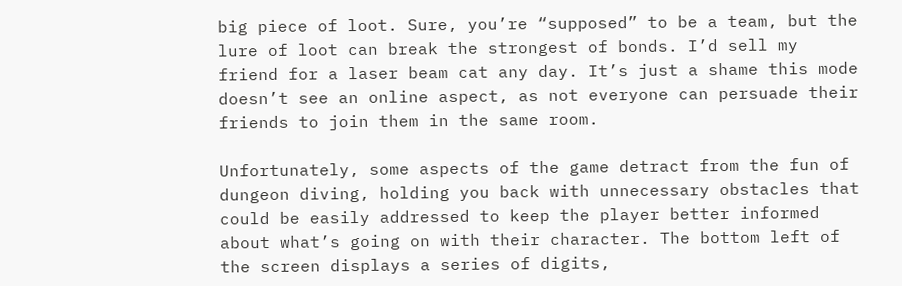big piece of loot. Sure, you’re “supposed” to be a team, but the lure of loot can break the strongest of bonds. I’d sell my friend for a laser beam cat any day. It’s just a shame this mode doesn’t see an online aspect, as not everyone can persuade their friends to join them in the same room.

Unfortunately, some aspects of the game detract from the fun of dungeon diving, holding you back with unnecessary obstacles that could be easily addressed to keep the player better informed about what’s going on with their character. The bottom left of the screen displays a series of digits,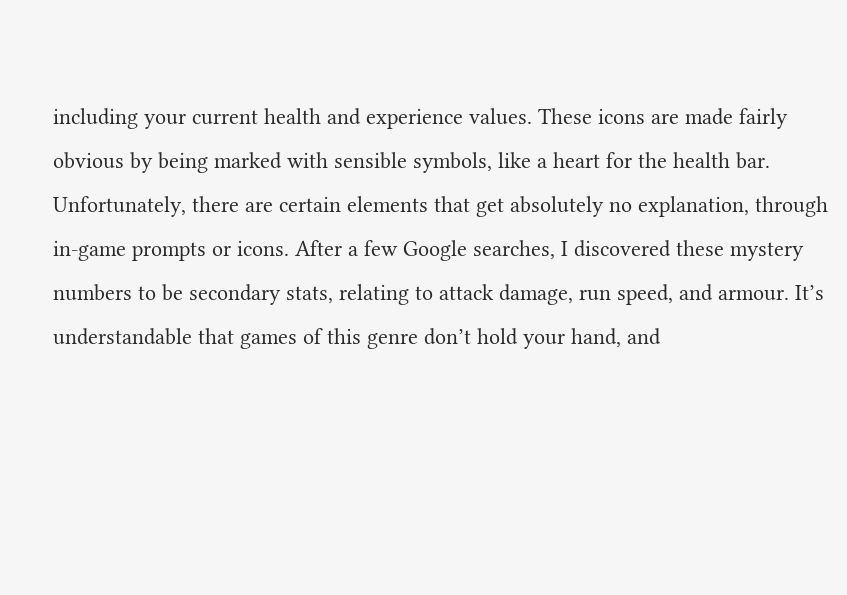including your current health and experience values. These icons are made fairly obvious by being marked with sensible symbols, like a heart for the health bar. Unfortunately, there are certain elements that get absolutely no explanation, through in-game prompts or icons. After a few Google searches, I discovered these mystery numbers to be secondary stats, relating to attack damage, run speed, and armour. It’s understandable that games of this genre don’t hold your hand, and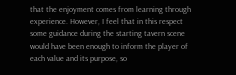that the enjoyment comes from learning through experience. However, I feel that in this respect some guidance during the starting tavern scene would have been enough to inform the player of each value and its purpose, so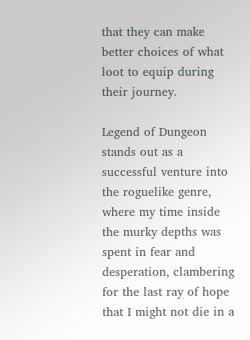that they can make better choices of what loot to equip during their journey.

Legend of Dungeon stands out as a successful venture into the roguelike genre, where my time inside the murky depths was spent in fear and desperation, clambering for the last ray of hope that I might not die in a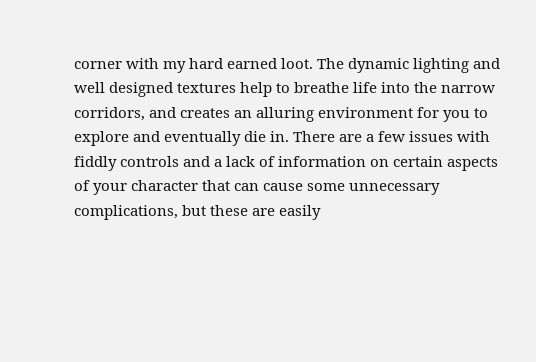corner with my hard earned loot. The dynamic lighting and well designed textures help to breathe life into the narrow corridors, and creates an alluring environment for you to explore and eventually die in. There are a few issues with fiddly controls and a lack of information on certain aspects of your character that can cause some unnecessary complications, but these are easily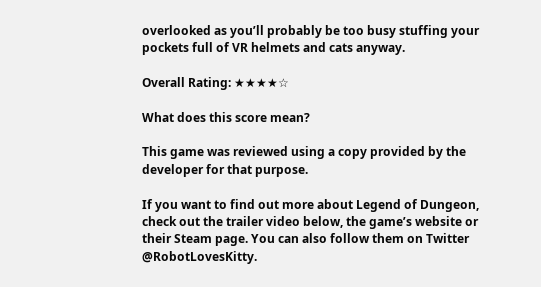overlooked as you’ll probably be too busy stuffing your pockets full of VR helmets and cats anyway.

Overall Rating: ★★★★☆

What does this score mean?

This game was reviewed using a copy provided by the developer for that purpose.

If you want to find out more about Legend of Dungeon, check out the trailer video below, the game’s website or their Steam page. You can also follow them on Twitter @RobotLovesKitty.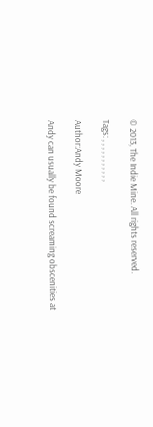© 2013, The Indie Mine. All rights reserved.

Tags: , , , , , , , , , , ,

Author:Andy Moore

Andy can usually be found screaming obscenities at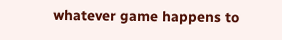whatever game happens to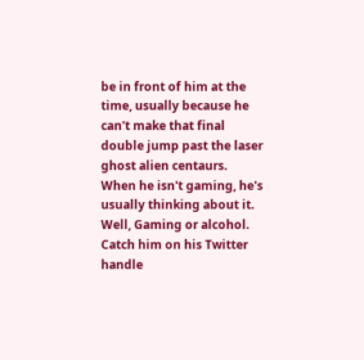be in front of him at the time, usually because he can't make that final double jump past the laser ghost alien centaurs. When he isn't gaming, he's usually thinking about it. Well, Gaming or alcohol. Catch him on his Twitter handle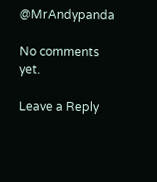@MrAndypanda

No comments yet.

Leave a Reply